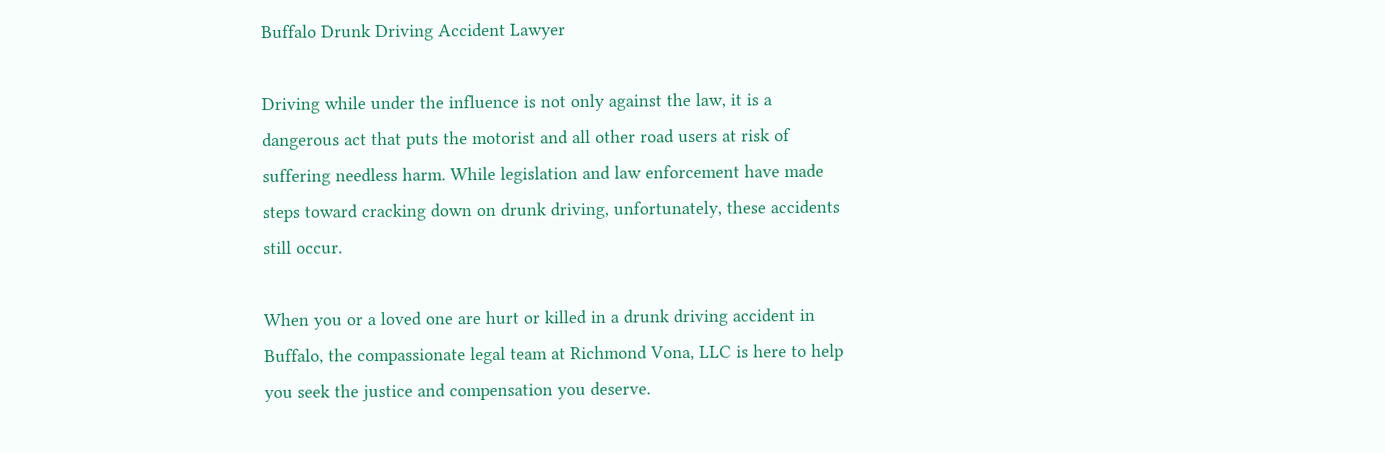Buffalo Drunk Driving Accident Lawyer

Driving while under the influence is not only against the law, it is a dangerous act that puts the motorist and all other road users at risk of suffering needless harm. While legislation and law enforcement have made steps toward cracking down on drunk driving, unfortunately, these accidents still occur.

When you or a loved one are hurt or killed in a drunk driving accident in Buffalo, the compassionate legal team at Richmond Vona, LLC is here to help you seek the justice and compensation you deserve.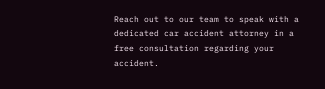Reach out to our team to speak with a dedicated car accident attorney in a free consultation regarding your accident.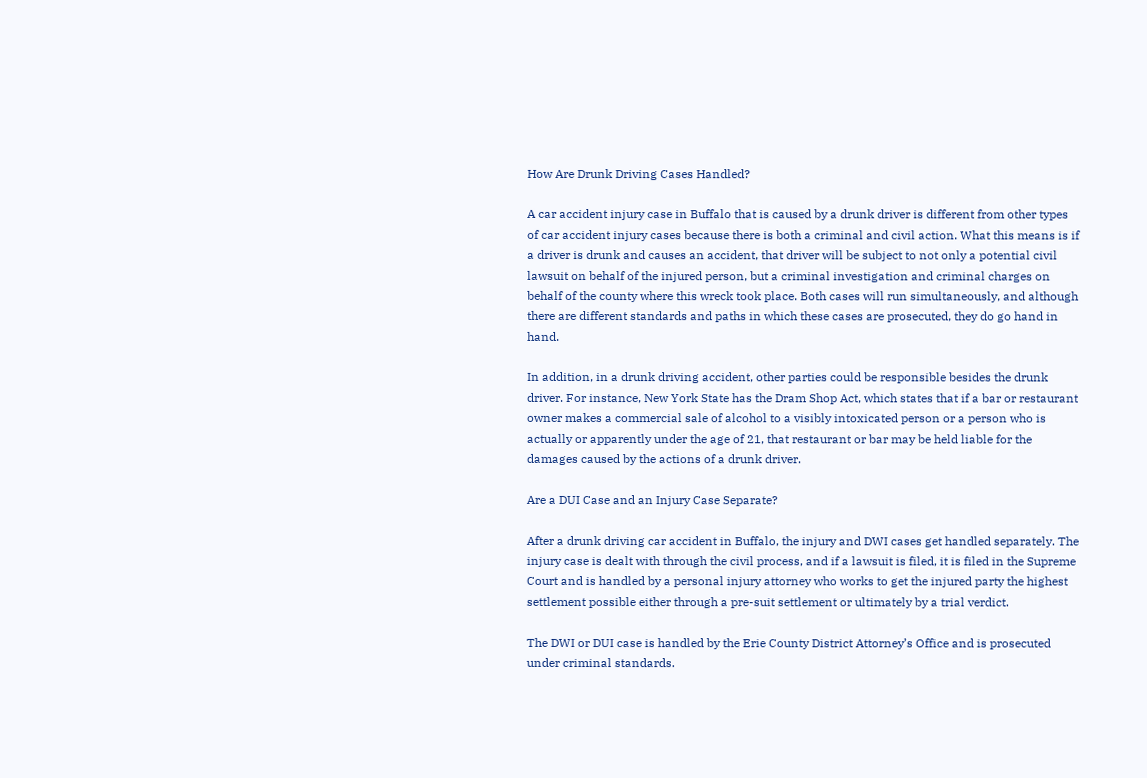How Are Drunk Driving Cases Handled?

A car accident injury case in Buffalo that is caused by a drunk driver is different from other types of car accident injury cases because there is both a criminal and civil action. What this means is if a driver is drunk and causes an accident, that driver will be subject to not only a potential civil lawsuit on behalf of the injured person, but a criminal investigation and criminal charges on behalf of the county where this wreck took place. Both cases will run simultaneously, and although there are different standards and paths in which these cases are prosecuted, they do go hand in hand.

In addition, in a drunk driving accident, other parties could be responsible besides the drunk driver. For instance, New York State has the Dram Shop Act, which states that if a bar or restaurant owner makes a commercial sale of alcohol to a visibly intoxicated person or a person who is actually or apparently under the age of 21, that restaurant or bar may be held liable for the damages caused by the actions of a drunk driver.

Are a DUI Case and an Injury Case Separate?

After a drunk driving car accident in Buffalo, the injury and DWI cases get handled separately. The injury case is dealt with through the civil process, and if a lawsuit is filed, it is filed in the Supreme Court and is handled by a personal injury attorney who works to get the injured party the highest settlement possible either through a pre-suit settlement or ultimately by a trial verdict.

The DWI or DUI case is handled by the Erie County District Attorney’s Office and is prosecuted under criminal standards.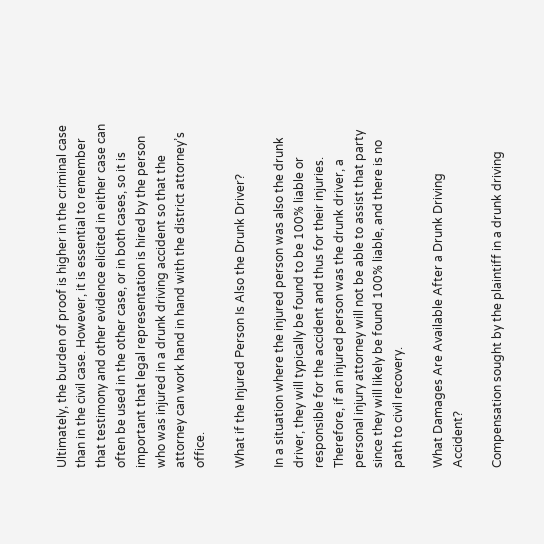Ultimately, the burden of proof is higher in the criminal case than in the civil case. However, it is essential to remember that testimony and other evidence elicited in either case can often be used in the other case, or in both cases, so it is important that legal representation is hired by the person who was injured in a drunk driving accident so that the attorney can work hand in hand with the district attorney’s office.

What if the Injured Person Is Also the Drunk Driver?

In a situation where the injured person was also the drunk driver, they will typically be found to be 100% liable or responsible for the accident and thus for their injuries. Therefore, if an injured person was the drunk driver, a personal injury attorney will not be able to assist that party since they will likely be found 100% liable, and there is no path to civil recovery.

What Damages Are Available After a Drunk Driving Accident?

Compensation sought by the plaintiff in a drunk driving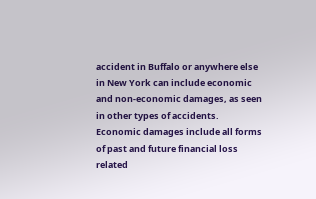accident in Buffalo or anywhere else in New York can include economic and non-economic damages, as seen in other types of accidents. Economic damages include all forms of past and future financial loss related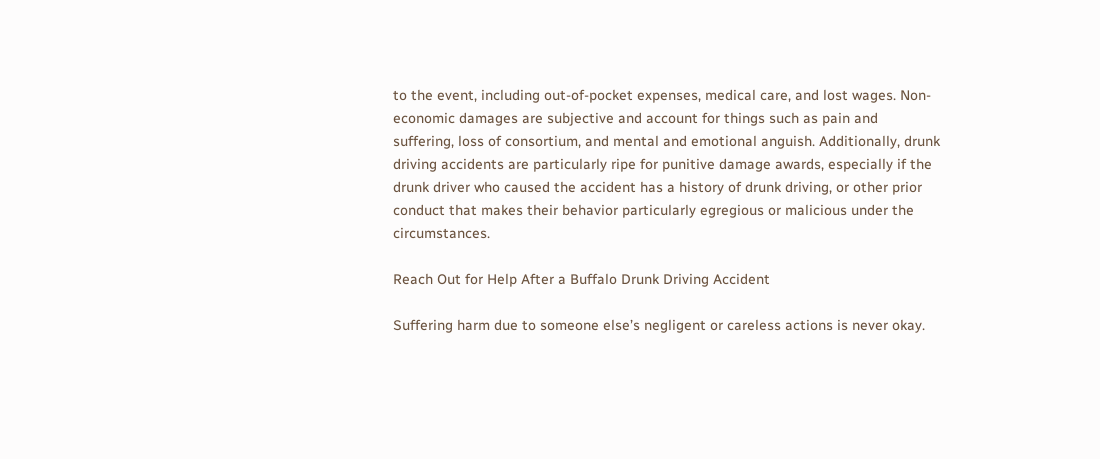to the event, including out-of-pocket expenses, medical care, and lost wages. Non-economic damages are subjective and account for things such as pain and suffering, loss of consortium, and mental and emotional anguish. Additionally, drunk driving accidents are particularly ripe for punitive damage awards, especially if the drunk driver who caused the accident has a history of drunk driving, or other prior conduct that makes their behavior particularly egregious or malicious under the circumstances.

Reach Out for Help After a Buffalo Drunk Driving Accident

Suffering harm due to someone else’s negligent or careless actions is never okay.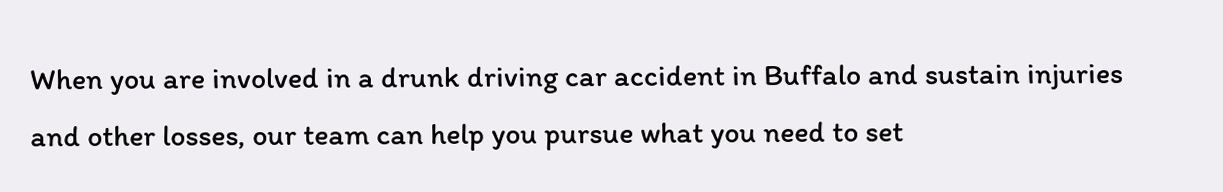When you are involved in a drunk driving car accident in Buffalo and sustain injuries and other losses, our team can help you pursue what you need to set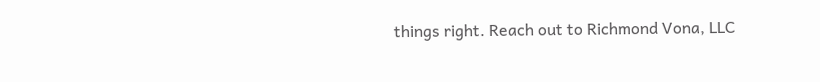things right. Reach out to Richmond Vona, LLC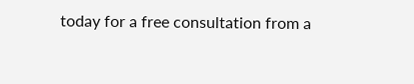today for a free consultation from a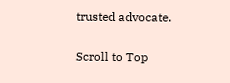trusted advocate.

Scroll to Top